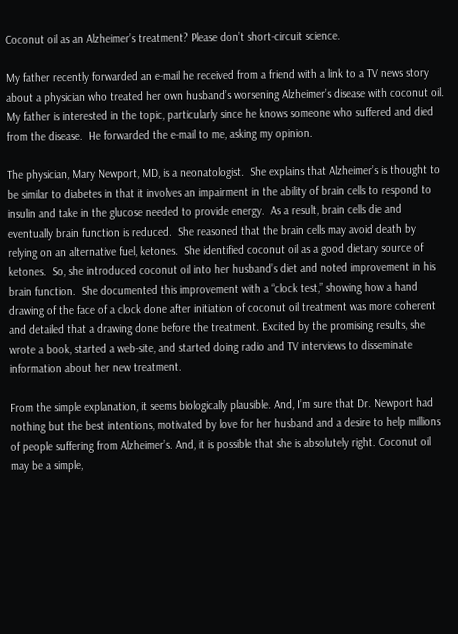Coconut oil as an Alzheimer’s treatment? Please don’t short-circuit science.

My father recently forwarded an e-mail he received from a friend with a link to a TV news story about a physician who treated her own husband’s worsening Alzheimer’s disease with coconut oil.  My father is interested in the topic, particularly since he knows someone who suffered and died from the disease.  He forwarded the e-mail to me, asking my opinion.

The physician, Mary Newport, MD, is a neonatologist.  She explains that Alzheimer’s is thought to be similar to diabetes in that it involves an impairment in the ability of brain cells to respond to insulin and take in the glucose needed to provide energy.  As a result, brain cells die and eventually brain function is reduced.  She reasoned that the brain cells may avoid death by relying on an alternative fuel, ketones.  She identified coconut oil as a good dietary source of ketones.  So, she introduced coconut oil into her husband’s diet and noted improvement in his brain function.  She documented this improvement with a “clock test,” showing how a hand drawing of the face of a clock done after initiation of coconut oil treatment was more coherent and detailed that a drawing done before the treatment. Excited by the promising results, she wrote a book, started a web-site, and started doing radio and TV interviews to disseminate information about her new treatment.

From the simple explanation, it seems biologically plausible. And, I’m sure that Dr. Newport had nothing but the best intentions, motivated by love for her husband and a desire to help millions of people suffering from Alzheimer’s. And, it is possible that she is absolutely right. Coconut oil may be a simple,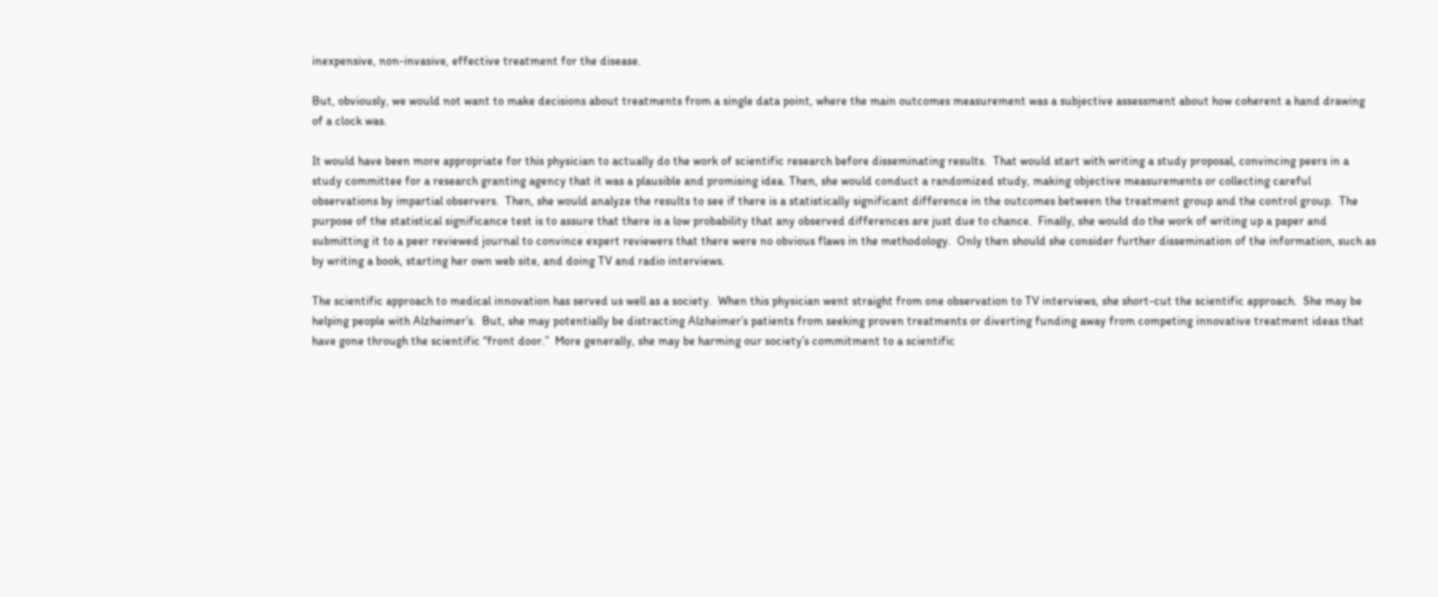inexpensive, non-invasive, effective treatment for the disease.

But, obviously, we would not want to make decisions about treatments from a single data point, where the main outcomes measurement was a subjective assessment about how coherent a hand drawing of a clock was.

It would have been more appropriate for this physician to actually do the work of scientific research before disseminating results.  That would start with writing a study proposal, convincing peers in a study committee for a research granting agency that it was a plausible and promising idea. Then, she would conduct a randomized study, making objective measurements or collecting careful observations by impartial observers.  Then, she would analyze the results to see if there is a statistically significant difference in the outcomes between the treatment group and the control group.  The purpose of the statistical significance test is to assure that there is a low probability that any observed differences are just due to chance.  Finally, she would do the work of writing up a paper and submitting it to a peer reviewed journal to convince expert reviewers that there were no obvious flaws in the methodology.  Only then should she consider further dissemination of the information, such as by writing a book, starting her own web site, and doing TV and radio interviews.

The scientific approach to medical innovation has served us well as a society.  When this physician went straight from one observation to TV interviews, she short-cut the scientific approach.  She may be helping people with Alzheimer’s.  But, she may potentially be distracting Alzheimer’s patients from seeking proven treatments or diverting funding away from competing innovative treatment ideas that have gone through the scientific “front door.”  More generally, she may be harming our society’s commitment to a scientific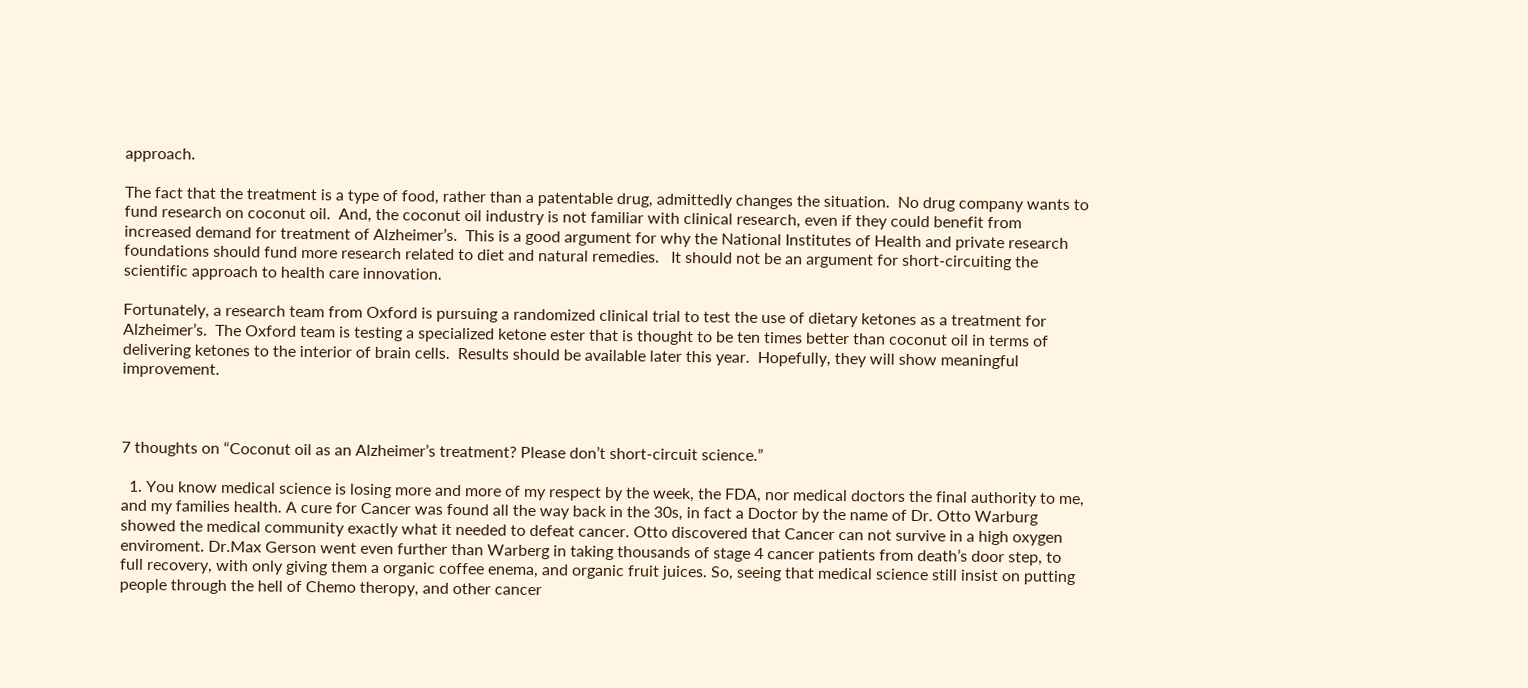approach.

The fact that the treatment is a type of food, rather than a patentable drug, admittedly changes the situation.  No drug company wants to fund research on coconut oil.  And, the coconut oil industry is not familiar with clinical research, even if they could benefit from increased demand for treatment of Alzheimer’s.  This is a good argument for why the National Institutes of Health and private research foundations should fund more research related to diet and natural remedies.   It should not be an argument for short-circuiting the scientific approach to health care innovation.

Fortunately, a research team from Oxford is pursuing a randomized clinical trial to test the use of dietary ketones as a treatment for Alzheimer’s.  The Oxford team is testing a specialized ketone ester that is thought to be ten times better than coconut oil in terms of delivering ketones to the interior of brain cells.  Results should be available later this year.  Hopefully, they will show meaningful improvement.



7 thoughts on “Coconut oil as an Alzheimer’s treatment? Please don’t short-circuit science.”

  1. You know medical science is losing more and more of my respect by the week, the FDA, nor medical doctors the final authority to me, and my families health. A cure for Cancer was found all the way back in the 30s, in fact a Doctor by the name of Dr. Otto Warburg showed the medical community exactly what it needed to defeat cancer. Otto discovered that Cancer can not survive in a high oxygen enviroment. Dr.Max Gerson went even further than Warberg in taking thousands of stage 4 cancer patients from death’s door step, to full recovery, with only giving them a organic coffee enema, and organic fruit juices. So, seeing that medical science still insist on putting people through the hell of Chemo theropy, and other cancer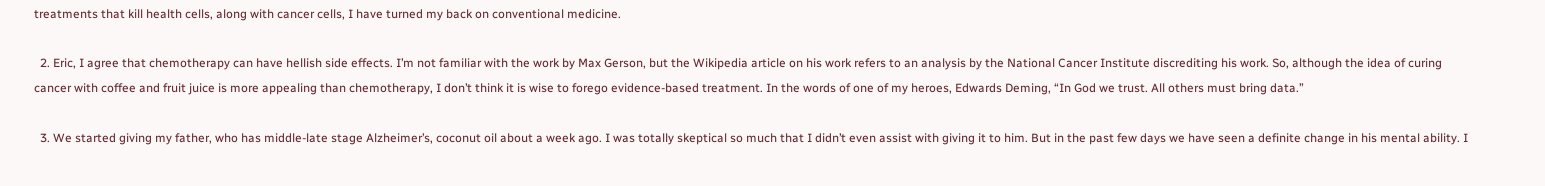treatments that kill health cells, along with cancer cells, I have turned my back on conventional medicine.

  2. Eric, I agree that chemotherapy can have hellish side effects. I’m not familiar with the work by Max Gerson, but the Wikipedia article on his work refers to an analysis by the National Cancer Institute discrediting his work. So, although the idea of curing cancer with coffee and fruit juice is more appealing than chemotherapy, I don’t think it is wise to forego evidence-based treatment. In the words of one of my heroes, Edwards Deming, “In God we trust. All others must bring data.”

  3. We started giving my father, who has middle-late stage Alzheimer’s, coconut oil about a week ago. I was totally skeptical so much that I didn’t even assist with giving it to him. But in the past few days we have seen a definite change in his mental ability. I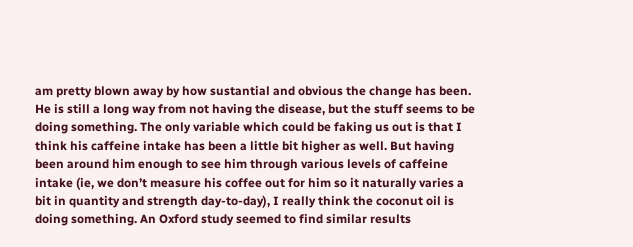am pretty blown away by how sustantial and obvious the change has been. He is still a long way from not having the disease, but the stuff seems to be doing something. The only variable which could be faking us out is that I think his caffeine intake has been a little bit higher as well. But having been around him enough to see him through various levels of caffeine intake (ie, we don’t measure his coffee out for him so it naturally varies a bit in quantity and strength day-to-day), I really think the coconut oil is doing something. An Oxford study seemed to find similar results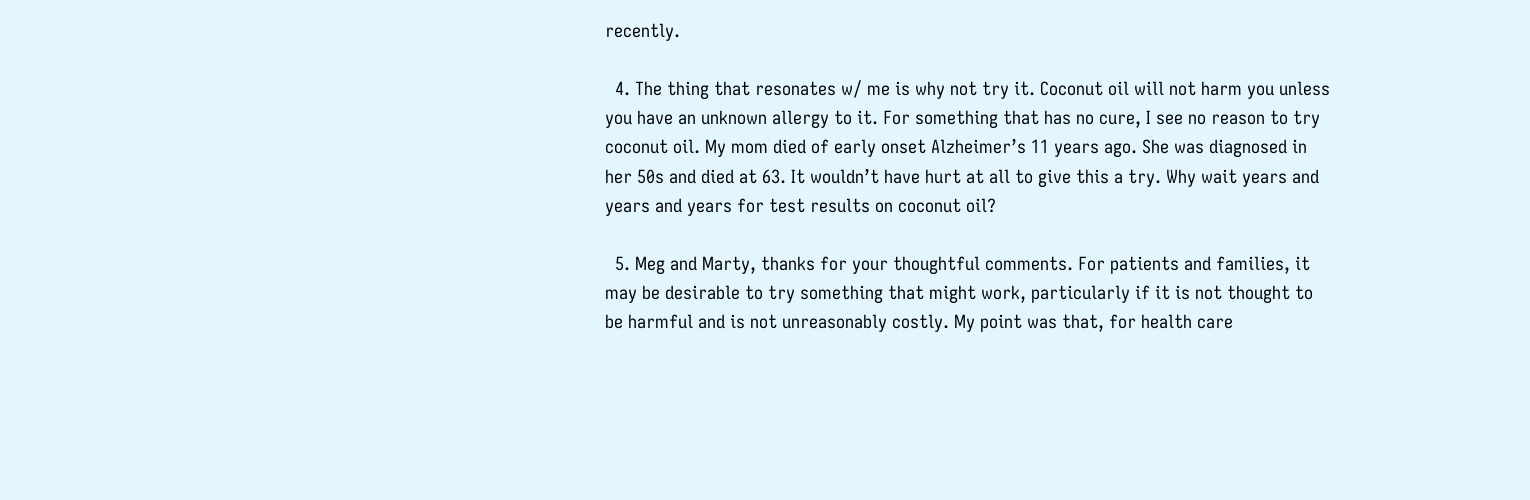recently.

  4. The thing that resonates w/ me is why not try it. Coconut oil will not harm you unless you have an unknown allergy to it. For something that has no cure, I see no reason to try coconut oil. My mom died of early onset Alzheimer’s 11 years ago. She was diagnosed in her 50s and died at 63. It wouldn’t have hurt at all to give this a try. Why wait years and years and years for test results on coconut oil?

  5. Meg and Marty, thanks for your thoughtful comments. For patients and families, it may be desirable to try something that might work, particularly if it is not thought to be harmful and is not unreasonably costly. My point was that, for health care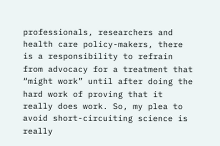professionals, researchers and health care policy-makers, there is a responsibility to refrain from advocacy for a treatment that “might work” until after doing the hard work of proving that it really does work. So, my plea to avoid short-circuiting science is really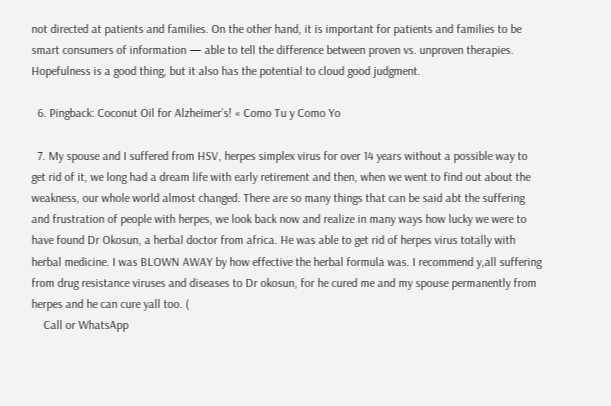not directed at patients and families. On the other hand, it is important for patients and families to be smart consumers of information — able to tell the difference between proven vs. unproven therapies. Hopefulness is a good thing, but it also has the potential to cloud good judgment.

  6. Pingback: Coconut Oil for Alzheimer’s! « Como Tu y Como Yo

  7. My spouse and I suffered from HSV, herpes simplex virus for over 14 years without a possible way to get rid of it, we long had a dream life with early retirement and then, when we went to find out about the weakness, our whole world almost changed. There are so many things that can be said abt the suffering and frustration of people with herpes, we look back now and realize in many ways how lucky we were to have found Dr Okosun, a herbal doctor from africa. He was able to get rid of herpes virus totally with herbal medicine. I was BLOWN AWAY by how effective the herbal formula was. I recommend y,all suffering from drug resistance viruses and diseases to Dr okosun, for he cured me and my spouse permanently from herpes and he can cure yall too. (
    Call or WhatsApp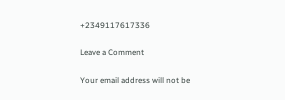+2349117617336

Leave a Comment

Your email address will not be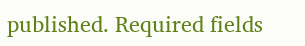published. Required fields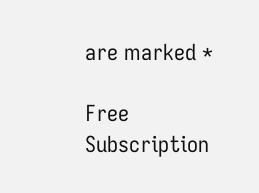are marked *

Free Subscription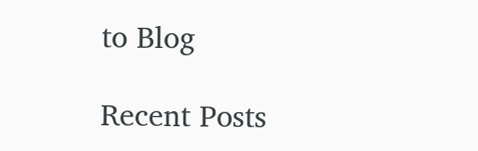to Blog

Recent Posts